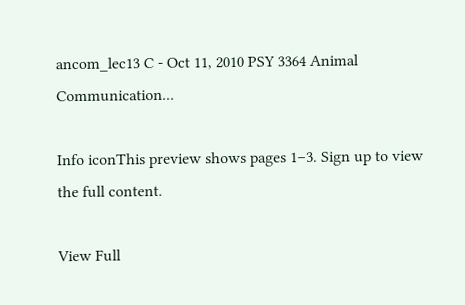ancom_lec13 C - Oct 11, 2010 PSY 3364 Animal Communication...

Info iconThis preview shows pages 1–3. Sign up to view the full content.

View Full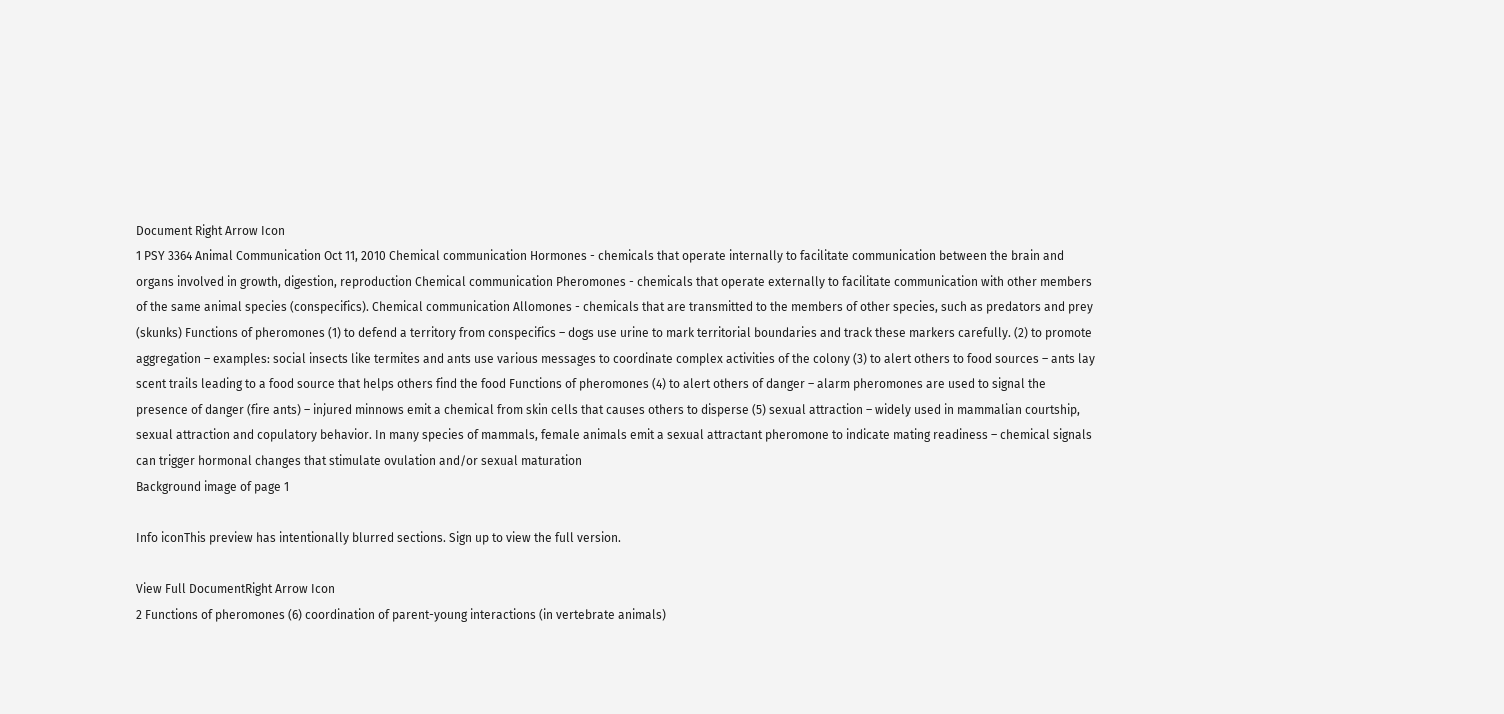Document Right Arrow Icon
1 PSY 3364 Animal Communication Oct 11, 2010 Chemical communication Hormones - chemicals that operate internally to facilitate communication between the brain and organs involved in growth, digestion, reproduction Chemical communication Pheromones - chemicals that operate externally to facilitate communication with other members of the same animal species (conspecifics). Chemical communication Allomones - chemicals that are transmitted to the members of other species, such as predators and prey (skunks) Functions of pheromones (1) to defend a territory from conspecifics – dogs use urine to mark territorial boundaries and track these markers carefully. (2) to promote aggregation – examples: social insects like termites and ants use various messages to coordinate complex activities of the colony (3) to alert others to food sources – ants lay scent trails leading to a food source that helps others find the food Functions of pheromones (4) to alert others of danger – alarm pheromones are used to signal the presence of danger (fire ants) – injured minnows emit a chemical from skin cells that causes others to disperse (5) sexual attraction – widely used in mammalian courtship, sexual attraction and copulatory behavior. In many species of mammals, female animals emit a sexual attractant pheromone to indicate mating readiness – chemical signals can trigger hormonal changes that stimulate ovulation and/or sexual maturation
Background image of page 1

Info iconThis preview has intentionally blurred sections. Sign up to view the full version.

View Full DocumentRight Arrow Icon
2 Functions of pheromones (6) coordination of parent-young interactions (in vertebrate animals)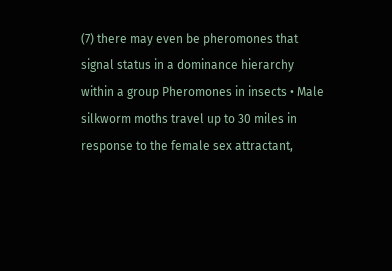(7) there may even be pheromones that signal status in a dominance hierarchy within a group Pheromones in insects • Male silkworm moths travel up to 30 miles in response to the female sex attractant,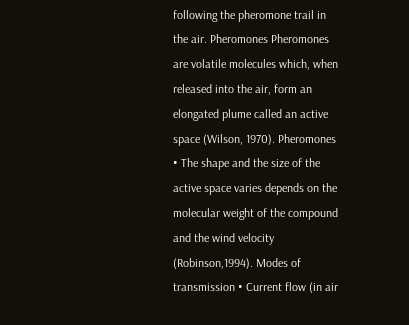following the pheromone trail in the air. Pheromones Pheromones are volatile molecules which, when released into the air, form an elongated plume called an active space (Wilson, 1970). Pheromones • The shape and the size of the active space varies depends on the molecular weight of the compound and the wind velocity (Robinson,1994). Modes of transmission • Current flow (in air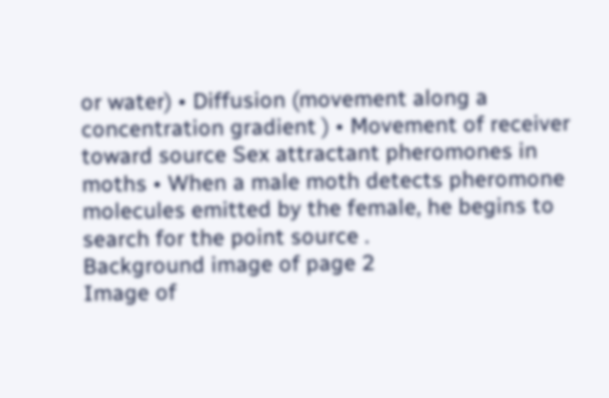or water) • Diffusion (movement along a concentration gradient ) • Movement of receiver toward source Sex attractant pheromones in moths • When a male moth detects pheromone molecules emitted by the female, he begins to search for the point source .
Background image of page 2
Image of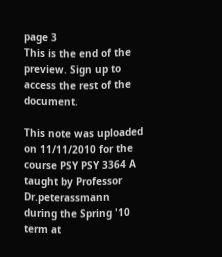page 3
This is the end of the preview. Sign up to access the rest of the document.

This note was uploaded on 11/11/2010 for the course PSY PSY 3364 A taught by Professor Dr.peterassmann during the Spring '10 term at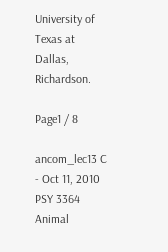University of Texas at Dallas, Richardson.

Page1 / 8

ancom_lec13 C - Oct 11, 2010 PSY 3364 Animal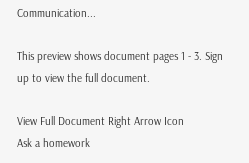Communication...

This preview shows document pages 1 - 3. Sign up to view the full document.

View Full Document Right Arrow Icon
Ask a homework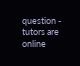question - tutors are online